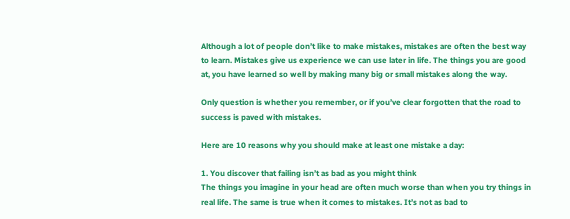Although a lot of people don’t like to make mistakes, mistakes are often the best way to learn. Mistakes give us experience we can use later in life. The things you are good at, you have learned so well by making many big or small mistakes along the way.

Only question is whether you remember, or if you’ve clear forgotten that the road to success is paved with mistakes.

Here are 10 reasons why you should make at least one mistake a day:

1. You discover that failing isn’t as bad as you might think
The things you imagine in your head are often much worse than when you try things in real life. The same is true when it comes to mistakes. It’s not as bad to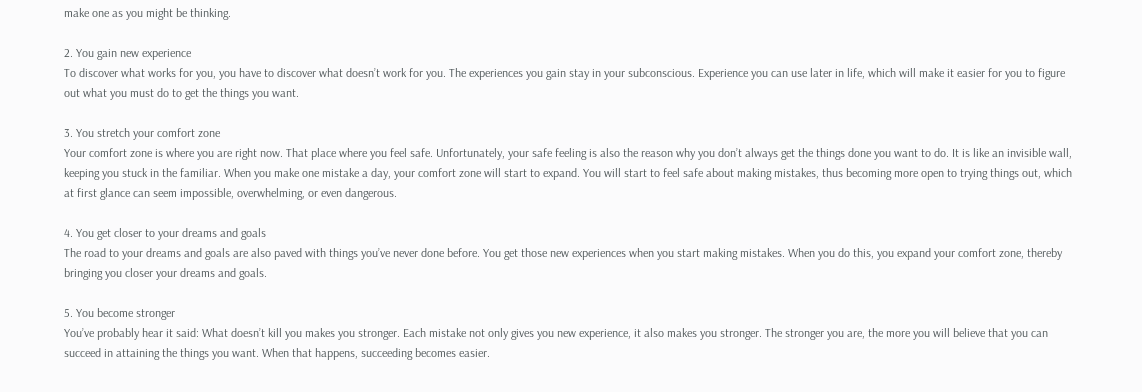make one as you might be thinking.

2. You gain new experience
To discover what works for you, you have to discover what doesn’t work for you. The experiences you gain stay in your subconscious. Experience you can use later in life, which will make it easier for you to figure out what you must do to get the things you want.

3. You stretch your comfort zone
Your comfort zone is where you are right now. That place where you feel safe. Unfortunately, your safe feeling is also the reason why you don’t always get the things done you want to do. It is like an invisible wall, keeping you stuck in the familiar. When you make one mistake a day, your comfort zone will start to expand. You will start to feel safe about making mistakes, thus becoming more open to trying things out, which at first glance can seem impossible, overwhelming, or even dangerous.

4. You get closer to your dreams and goals
The road to your dreams and goals are also paved with things you’ve never done before. You get those new experiences when you start making mistakes. When you do this, you expand your comfort zone, thereby bringing you closer your dreams and goals.

5. You become stronger
You’ve probably hear it said: What doesn’t kill you makes you stronger. Each mistake not only gives you new experience, it also makes you stronger. The stronger you are, the more you will believe that you can succeed in attaining the things you want. When that happens, succeeding becomes easier.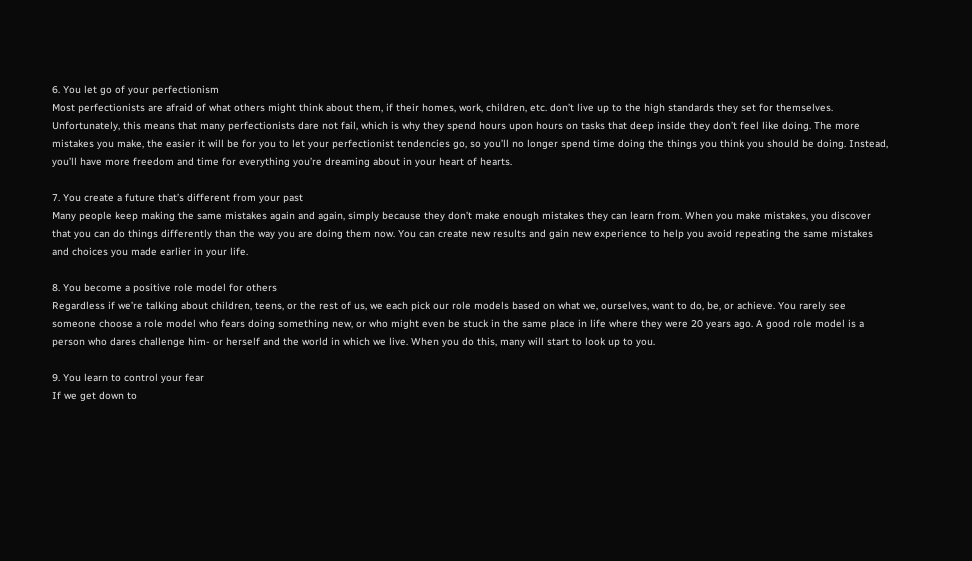6. You let go of your perfectionism
Most perfectionists are afraid of what others might think about them, if their homes, work, children, etc. don’t live up to the high standards they set for themselves. Unfortunately, this means that many perfectionists dare not fail, which is why they spend hours upon hours on tasks that deep inside they don’t feel like doing. The more mistakes you make, the easier it will be for you to let your perfectionist tendencies go, so you’ll no longer spend time doing the things you think you should be doing. Instead, you’ll have more freedom and time for everything you’re dreaming about in your heart of hearts.

7. You create a future that’s different from your past
Many people keep making the same mistakes again and again, simply because they don’t make enough mistakes they can learn from. When you make mistakes, you discover that you can do things differently than the way you are doing them now. You can create new results and gain new experience to help you avoid repeating the same mistakes and choices you made earlier in your life.

8. You become a positive role model for others
Regardless if we’re talking about children, teens, or the rest of us, we each pick our role models based on what we, ourselves, want to do, be, or achieve. You rarely see someone choose a role model who fears doing something new, or who might even be stuck in the same place in life where they were 20 years ago. A good role model is a person who dares challenge him- or herself and the world in which we live. When you do this, many will start to look up to you.

9. You learn to control your fear
If we get down to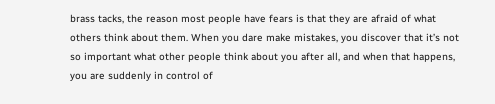brass tacks, the reason most people have fears is that they are afraid of what others think about them. When you dare make mistakes, you discover that it’s not so important what other people think about you after all, and when that happens, you are suddenly in control of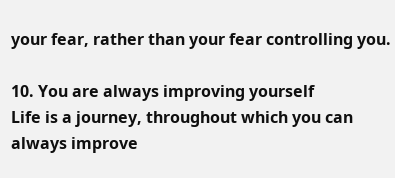your fear, rather than your fear controlling you.

10. You are always improving yourself
Life is a journey, throughout which you can always improve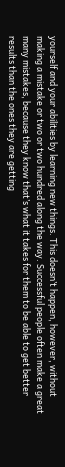yourself and your abilities by learning new things. This doesn’t happen, however, without making a mistake or two or two hundred along the way. Successful people often make a great many mistakes, because they know that’s what it takes for them to be able to get better results than the ones they are getting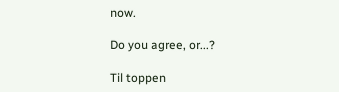now.

Do you agree, or...?

Til toppen